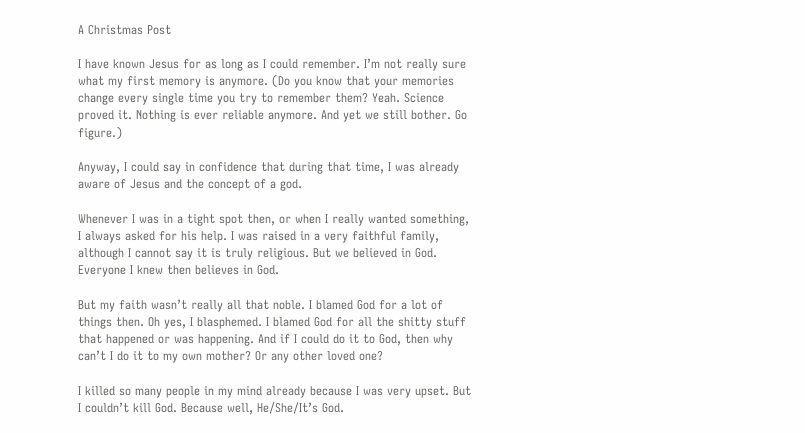A Christmas Post

I have known Jesus for as long as I could remember. I’m not really sure what my first memory is anymore. (Do you know that your memories change every single time you try to remember them? Yeah. Science proved it. Nothing is ever reliable anymore. And yet we still bother. Go figure.)

Anyway, I could say in confidence that during that time, I was already aware of Jesus and the concept of a god.

Whenever I was in a tight spot then, or when I really wanted something, I always asked for his help. I was raised in a very faithful family, although I cannot say it is truly religious. But we believed in God. Everyone I knew then believes in God.

But my faith wasn’t really all that noble. I blamed God for a lot of things then. Oh yes, I blasphemed. I blamed God for all the shitty stuff that happened or was happening. And if I could do it to God, then why can’t I do it to my own mother? Or any other loved one?

I killed so many people in my mind already because I was very upset. But I couldn’t kill God. Because well, He/She/It’s God.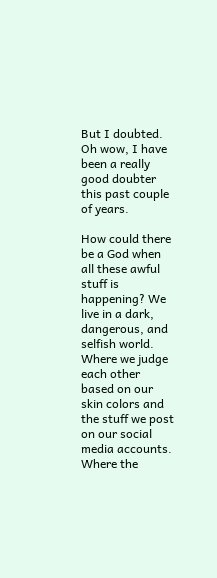But I doubted. Oh wow, I have been a really good doubter this past couple of years.

How could there be a God when all these awful stuff is happening? We live in a dark, dangerous, and selfish world. Where we judge each other based on our skin colors and the stuff we post on our social media accounts. Where the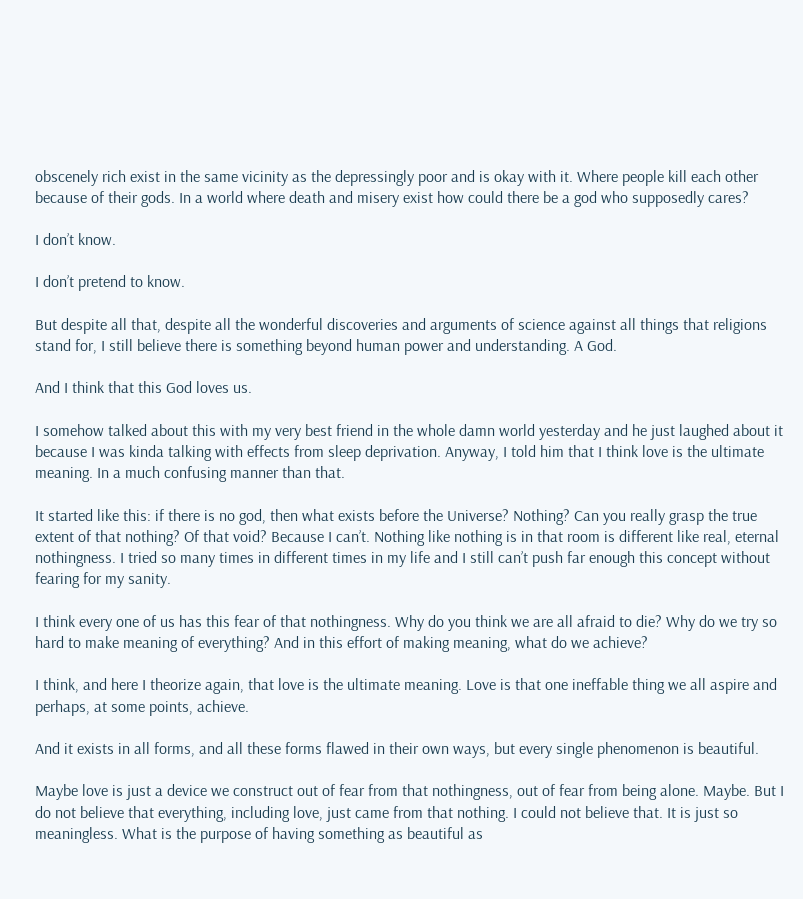obscenely rich exist in the same vicinity as the depressingly poor and is okay with it. Where people kill each other because of their gods. In a world where death and misery exist how could there be a god who supposedly cares?

I don’t know.

I don’t pretend to know.

But despite all that, despite all the wonderful discoveries and arguments of science against all things that religions stand for, I still believe there is something beyond human power and understanding. A God.

And I think that this God loves us.

I somehow talked about this with my very best friend in the whole damn world yesterday and he just laughed about it because I was kinda talking with effects from sleep deprivation. Anyway, I told him that I think love is the ultimate meaning. In a much confusing manner than that.

It started like this: if there is no god, then what exists before the Universe? Nothing? Can you really grasp the true extent of that nothing? Of that void? Because I can’t. Nothing like nothing is in that room is different like real, eternal nothingness. I tried so many times in different times in my life and I still can’t push far enough this concept without fearing for my sanity.

I think every one of us has this fear of that nothingness. Why do you think we are all afraid to die? Why do we try so hard to make meaning of everything? And in this effort of making meaning, what do we achieve?

I think, and here I theorize again, that love is the ultimate meaning. Love is that one ineffable thing we all aspire and perhaps, at some points, achieve.

And it exists in all forms, and all these forms flawed in their own ways, but every single phenomenon is beautiful.

Maybe love is just a device we construct out of fear from that nothingness, out of fear from being alone. Maybe. But I do not believe that everything, including love, just came from that nothing. I could not believe that. It is just so meaningless. What is the purpose of having something as beautiful as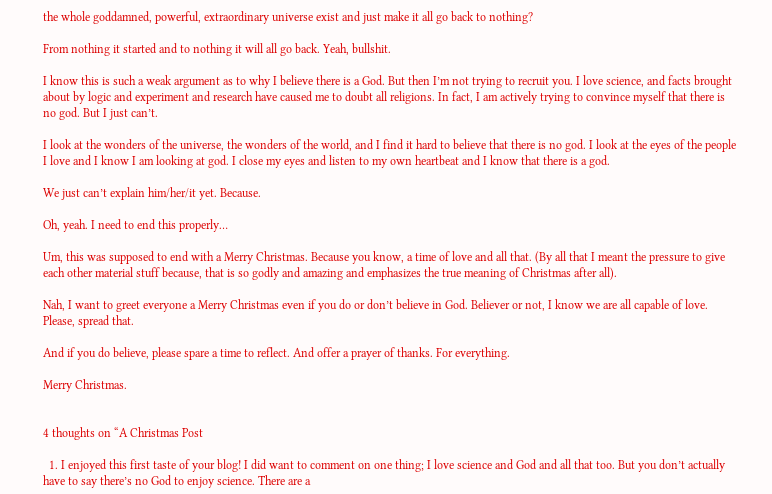the whole goddamned, powerful, extraordinary universe exist and just make it all go back to nothing?

From nothing it started and to nothing it will all go back. Yeah, bullshit.

I know this is such a weak argument as to why I believe there is a God. But then I’m not trying to recruit you. I love science, and facts brought about by logic and experiment and research have caused me to doubt all religions. In fact, I am actively trying to convince myself that there is no god. But I just can’t.

I look at the wonders of the universe, the wonders of the world, and I find it hard to believe that there is no god. I look at the eyes of the people I love and I know I am looking at god. I close my eyes and listen to my own heartbeat and I know that there is a god.

We just can’t explain him/her/it yet. Because.

Oh, yeah. I need to end this properly…

Um, this was supposed to end with a Merry Christmas. Because you know, a time of love and all that. (By all that I meant the pressure to give each other material stuff because, that is so godly and amazing and emphasizes the true meaning of Christmas after all).

Nah, I want to greet everyone a Merry Christmas even if you do or don’t believe in God. Believer or not, I know we are all capable of love. Please, spread that.

And if you do believe, please spare a time to reflect. And offer a prayer of thanks. For everything.

Merry Christmas.


4 thoughts on “A Christmas Post

  1. I enjoyed this first taste of your blog! I did want to comment on one thing; I love science and God and all that too. But you don’t actually have to say there’s no God to enjoy science. There are a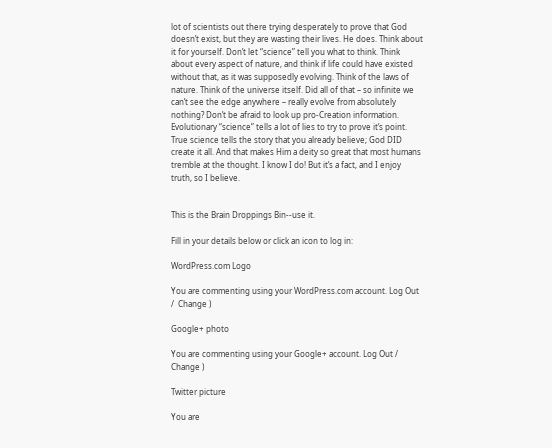lot of scientists out there trying desperately to prove that God doesn’t exist, but they are wasting their lives. He does. Think about it for yourself. Don’t let “science” tell you what to think. Think about every aspect of nature, and think if life could have existed without that, as it was supposedly evolving. Think of the laws of nature. Think of the universe itself. Did all of that – so infinite we can’t see the edge anywhere – really evolve from absolutely nothing? Don’t be afraid to look up pro-Creation information. Evolutionary “science” tells a lot of lies to try to prove it’s point. True science tells the story that you already believe; God DID create it all. And that makes Him a deity so great that most humans tremble at the thought. I know I do! But it’s a fact, and I enjoy truth, so I believe.


This is the Brain Droppings Bin--use it.

Fill in your details below or click an icon to log in:

WordPress.com Logo

You are commenting using your WordPress.com account. Log Out /  Change )

Google+ photo

You are commenting using your Google+ account. Log Out /  Change )

Twitter picture

You are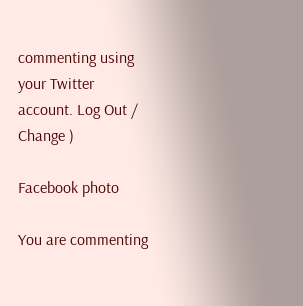commenting using your Twitter account. Log Out /  Change )

Facebook photo

You are commenting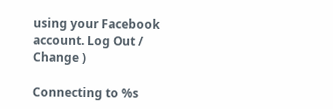using your Facebook account. Log Out /  Change )

Connecting to %s